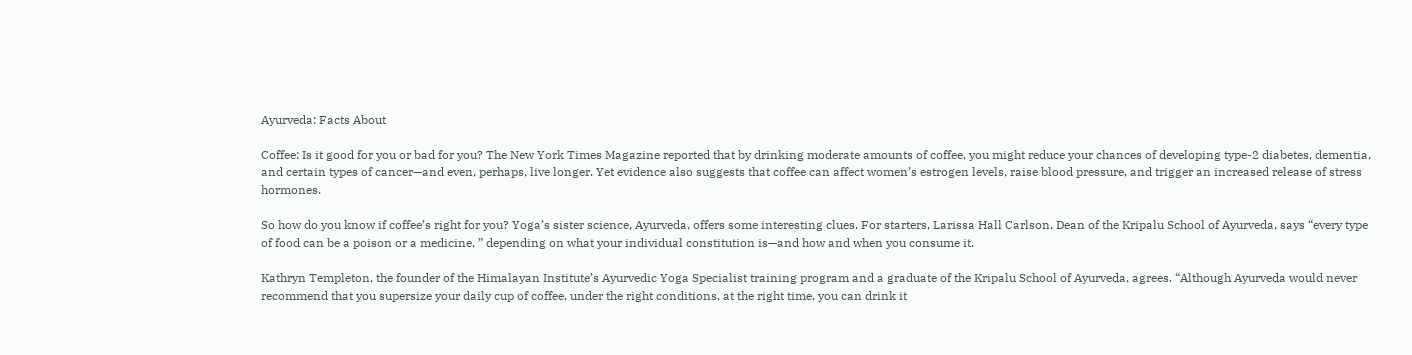Ayurveda: Facts About

Coffee: Is it good for you or bad for you? The New York Times Magazine reported that by drinking moderate amounts of coffee, you might reduce your chances of developing type-2 diabetes, dementia, and certain types of cancer—and even, perhaps, live longer. Yet evidence also suggests that coffee can affect women’s estrogen levels, raise blood pressure, and trigger an increased release of stress hormones.

So how do you know if coffee’s right for you? Yoga’s sister science, Ayurveda, offers some interesting clues. For starters, Larissa Hall Carlson, Dean of the Kripalu School of Ayurveda, says “every type of food can be a poison or a medicine, ” depending on what your individual constitution is—and how and when you consume it.

Kathryn Templeton, the founder of the Himalayan Institute’s Ayurvedic Yoga Specialist training program and a graduate of the Kripalu School of Ayurveda, agrees. “Although Ayurveda would never recommend that you supersize your daily cup of coffee, under the right conditions, at the right time, you can drink it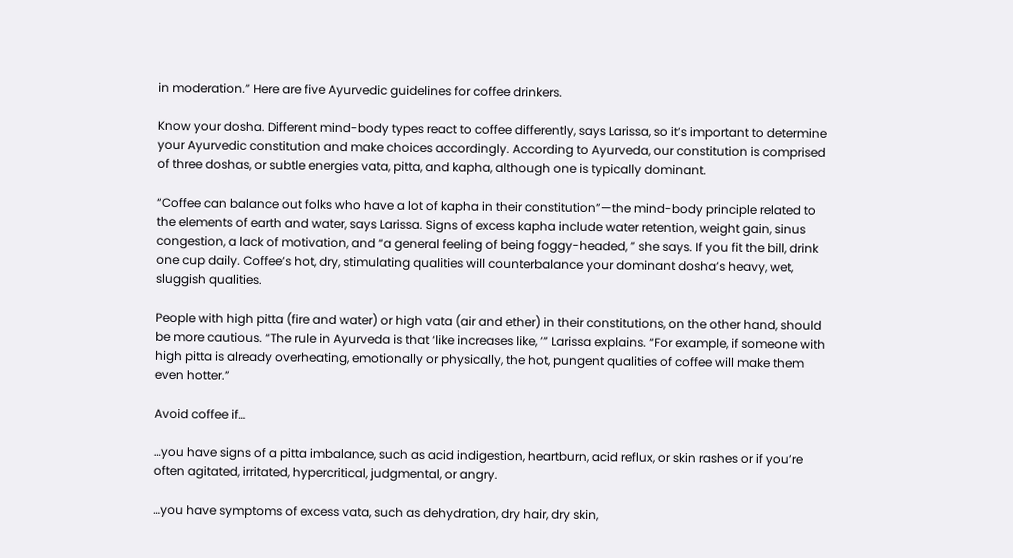in moderation.” Here are five Ayurvedic guidelines for coffee drinkers.

Know your dosha. Different mind-body types react to coffee differently, says Larissa, so it’s important to determine your Ayurvedic constitution and make choices accordingly. According to Ayurveda, our constitution is comprised of three doshas, or subtle energies vata, pitta, and kapha, although one is typically dominant.

“Coffee can balance out folks who have a lot of kapha in their constitution”—the mind-body principle related to the elements of earth and water, says Larissa. Signs of excess kapha include water retention, weight gain, sinus congestion, a lack of motivation, and “a general feeling of being foggy-headed, ” she says. If you fit the bill, drink one cup daily. Coffee’s hot, dry, stimulating qualities will counterbalance your dominant dosha’s heavy, wet, sluggish qualities.

People with high pitta (fire and water) or high vata (air and ether) in their constitutions, on the other hand, should be more cautious. “The rule in Ayurveda is that ‘like increases like, ’” Larissa explains. “For example, if someone with high pitta is already overheating, emotionally or physically, the hot, pungent qualities of coffee will make them even hotter.”

Avoid coffee if…

…you have signs of a pitta imbalance, such as acid indigestion, heartburn, acid reflux, or skin rashes or if you’re often agitated, irritated, hypercritical, judgmental, or angry.

…you have symptoms of excess vata, such as dehydration, dry hair, dry skin,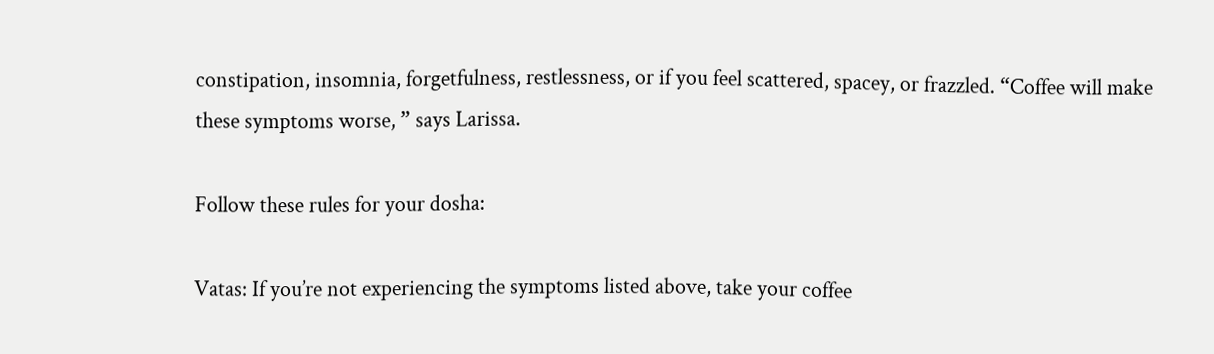constipation, insomnia, forgetfulness, restlessness, or if you feel scattered, spacey, or frazzled. “Coffee will make these symptoms worse, ” says Larissa.

Follow these rules for your dosha:

Vatas: If you’re not experiencing the symptoms listed above, take your coffee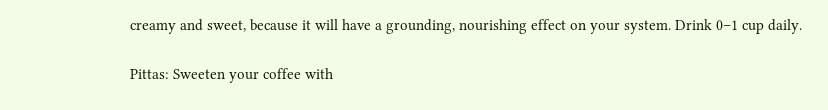creamy and sweet, because it will have a grounding, nourishing effect on your system. Drink 0–1 cup daily.

Pittas: Sweeten your coffee with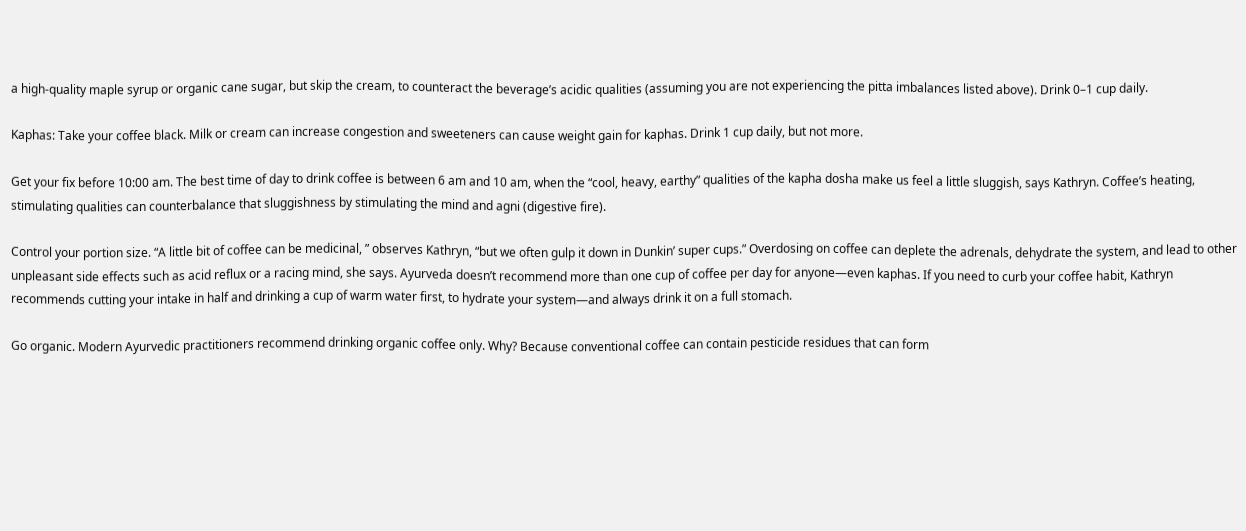a high-quality maple syrup or organic cane sugar, but skip the cream, to counteract the beverage’s acidic qualities (assuming you are not experiencing the pitta imbalances listed above). Drink 0–1 cup daily.

Kaphas: Take your coffee black. Milk or cream can increase congestion and sweeteners can cause weight gain for kaphas. Drink 1 cup daily, but not more.

Get your fix before 10:00 am. The best time of day to drink coffee is between 6 am and 10 am, when the “cool, heavy, earthy” qualities of the kapha dosha make us feel a little sluggish, says Kathryn. Coffee’s heating, stimulating qualities can counterbalance that sluggishness by stimulating the mind and agni (digestive fire).

Control your portion size. “A little bit of coffee can be medicinal, ” observes Kathryn, “but we often gulp it down in Dunkin’ super cups.” Overdosing on coffee can deplete the adrenals, dehydrate the system, and lead to other unpleasant side effects such as acid reflux or a racing mind, she says. Ayurveda doesn’t recommend more than one cup of coffee per day for anyone—even kaphas. If you need to curb your coffee habit, Kathryn recommends cutting your intake in half and drinking a cup of warm water first, to hydrate your system—and always drink it on a full stomach.

Go organic. Modern Ayurvedic practitioners recommend drinking organic coffee only. Why? Because conventional coffee can contain pesticide residues that can form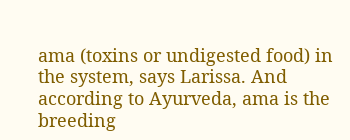ama (toxins or undigested food) in the system, says Larissa. And according to Ayurveda, ama is the breeding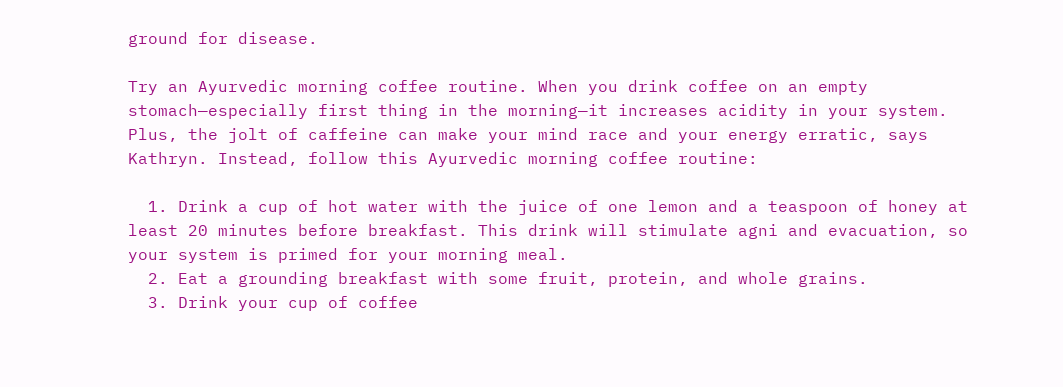ground for disease.

Try an Ayurvedic morning coffee routine. When you drink coffee on an empty stomach—especially first thing in the morning—it increases acidity in your system. Plus, the jolt of caffeine can make your mind race and your energy erratic, says Kathryn. Instead, follow this Ayurvedic morning coffee routine:

  1. Drink a cup of hot water with the juice of one lemon and a teaspoon of honey at least 20 minutes before breakfast. This drink will stimulate agni and evacuation, so your system is primed for your morning meal.
  2. Eat a grounding breakfast with some fruit, protein, and whole grains.
  3. Drink your cup of coffee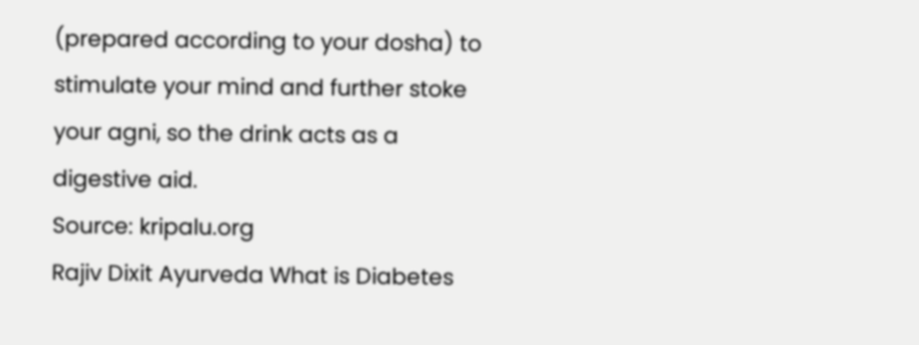(prepared according to your dosha) to stimulate your mind and further stoke your agni, so the drink acts as a digestive aid.
Source: kripalu.org
Rajiv Dixit Ayurveda What is Diabetes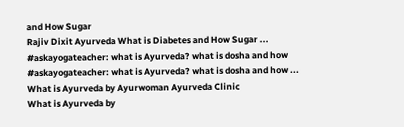and How Sugar
Rajiv Dixit Ayurveda What is Diabetes and How Sugar ...
#askayogateacher: what is Ayurveda? what is dosha and how
#askayogateacher: what is Ayurveda? what is dosha and how ...
What is Ayurveda by Ayurwoman Ayurveda Clinic
What is Ayurveda by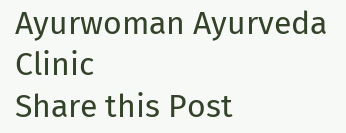Ayurwoman Ayurveda Clinic
Share this Post